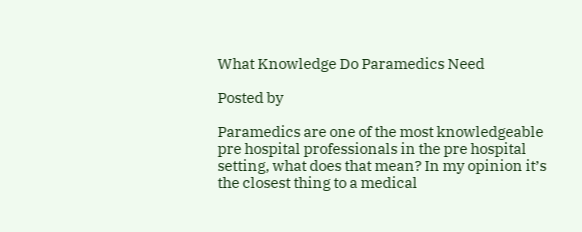What Knowledge Do Paramedics Need

Posted by

Paramedics are one of the most knowledgeable pre hospital professionals in the pre hospital setting, what does that mean? In my opinion it’s the closest thing to a medical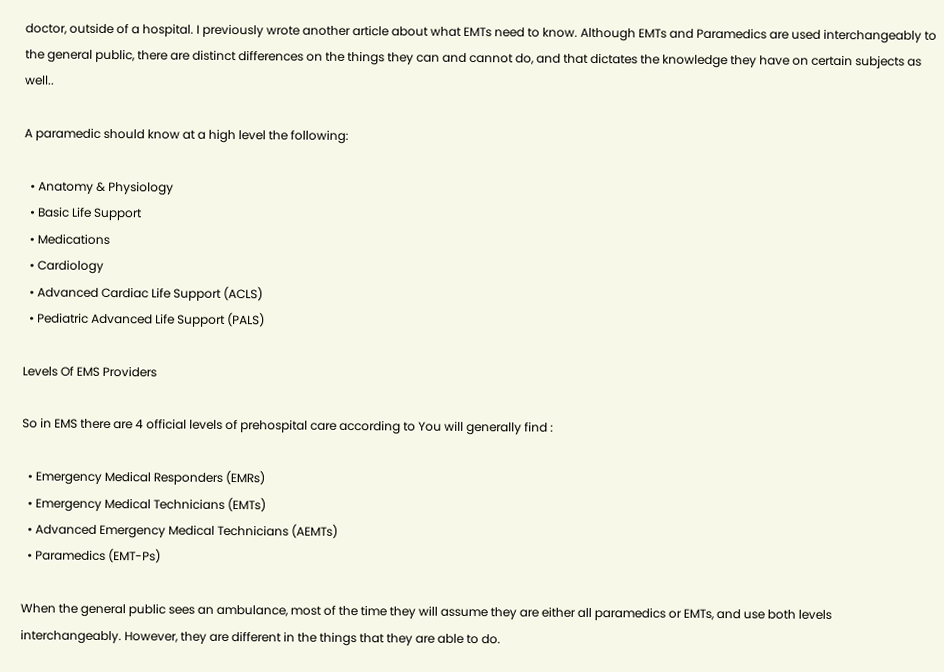doctor, outside of a hospital. I previously wrote another article about what EMTs need to know. Although EMTs and Paramedics are used interchangeably to the general public, there are distinct differences on the things they can and cannot do, and that dictates the knowledge they have on certain subjects as well..

A paramedic should know at a high level the following:

  • Anatomy & Physiology
  • Basic Life Support
  • Medications
  • Cardiology
  • Advanced Cardiac Life Support (ACLS)
  • Pediatric Advanced Life Support (PALS)

Levels Of EMS Providers

So in EMS there are 4 official levels of prehospital care according to You will generally find :

  • Emergency Medical Responders (EMRs)
  • Emergency Medical Technicians (EMTs)
  • Advanced Emergency Medical Technicians (AEMTs)
  • Paramedics (EMT-Ps)

When the general public sees an ambulance, most of the time they will assume they are either all paramedics or EMTs, and use both levels interchangeably. However, they are different in the things that they are able to do.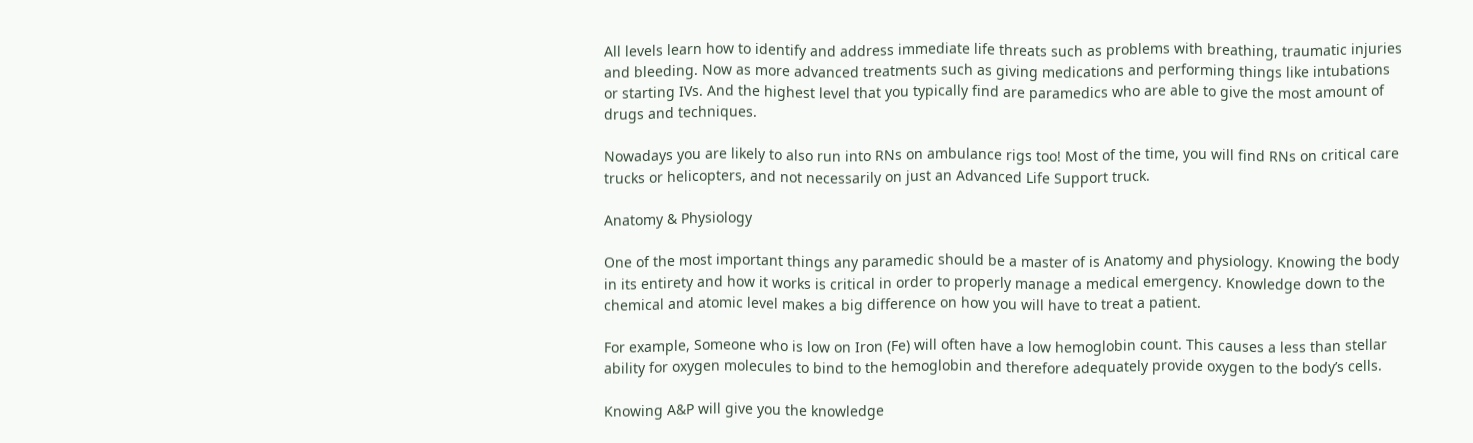All levels learn how to identify and address immediate life threats such as problems with breathing, traumatic injuries and bleeding. Now as more advanced treatments such as giving medications and performing things like intubations or starting IVs. And the highest level that you typically find are paramedics who are able to give the most amount of drugs and techniques.

Nowadays you are likely to also run into RNs on ambulance rigs too! Most of the time, you will find RNs on critical care trucks or helicopters, and not necessarily on just an Advanced Life Support truck.

Anatomy & Physiology

One of the most important things any paramedic should be a master of is Anatomy and physiology. Knowing the body in its entirety and how it works is critical in order to properly manage a medical emergency. Knowledge down to the chemical and atomic level makes a big difference on how you will have to treat a patient.

For example, Someone who is low on Iron (Fe) will often have a low hemoglobin count. This causes a less than stellar ability for oxygen molecules to bind to the hemoglobin and therefore adequately provide oxygen to the body’s cells.

Knowing A&P will give you the knowledge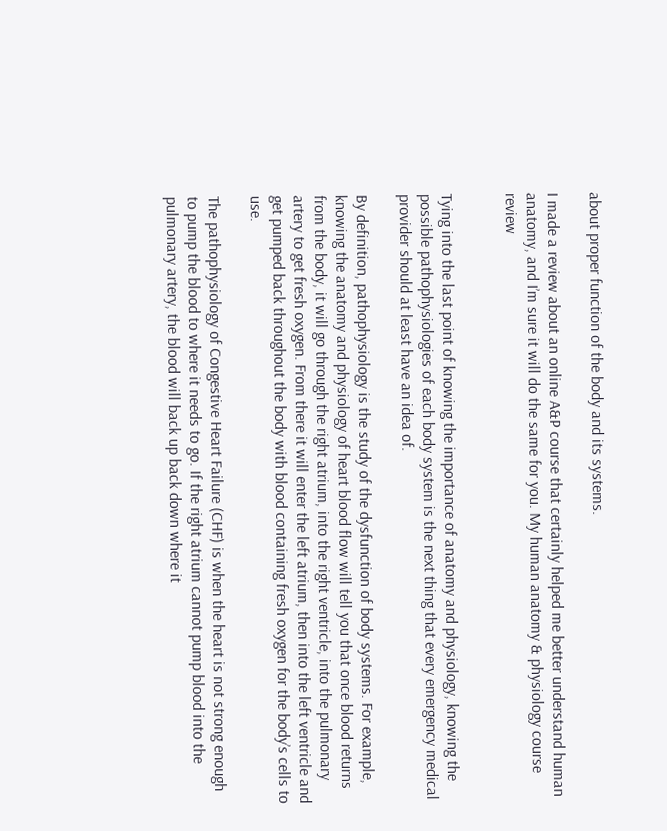about proper function of the body and its systems.

I made a review about an online A&P course that certainly helped me better understand human anatomy, and I’m sure it will do the same for you. My human anatomy & physiology course review


Tying into the last point of knowing the importance of anatomy and physiology, knowing the possible pathophysiologies of each body system is the next thing that every emergency medical provider should at least have an idea of.

By definition, pathophysiology is the study of the dysfunction of body systems. For example, knowing the anatomy and physiology of heart blood flow will tell you that once blood returns from the body, it will go through the right atrium, into the right ventricle, into the pulmonary artery to get fresh oxygen. From there it will enter the left atrium, then into the left ventricle and get pumped back throughout the body with blood containing fresh oxygen for the body’s cells to use.

The pathophysiology of Congestive Heart Failure (CHF) is when the heart is not strong enough to pump the blood to where it needs to go. If the right atrium cannot pump blood into the pulmonary artery, the blood will back up back down where it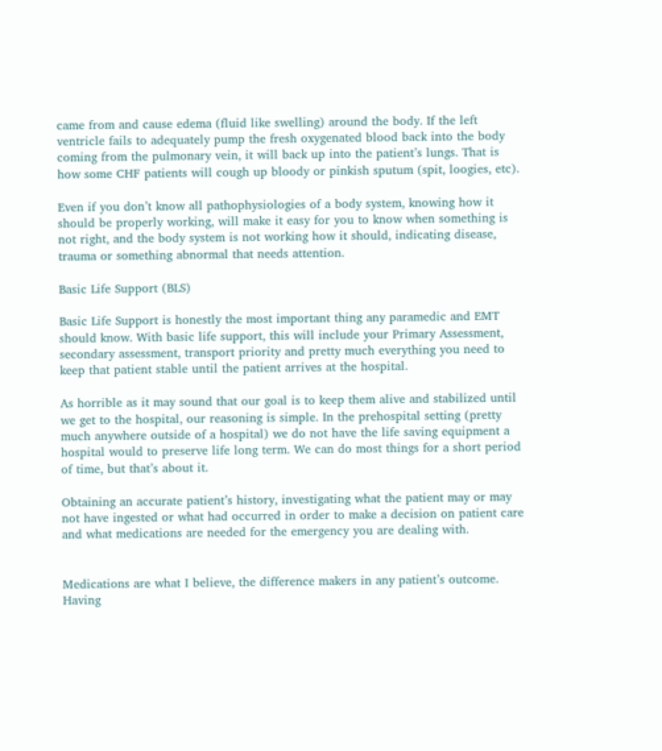came from and cause edema (fluid like swelling) around the body. If the left ventricle fails to adequately pump the fresh oxygenated blood back into the body coming from the pulmonary vein, it will back up into the patient’s lungs. That is how some CHF patients will cough up bloody or pinkish sputum (spit, loogies, etc).

Even if you don’t know all pathophysiologies of a body system, knowing how it should be properly working, will make it easy for you to know when something is not right, and the body system is not working how it should, indicating disease, trauma or something abnormal that needs attention.

Basic Life Support (BLS)

Basic Life Support is honestly the most important thing any paramedic and EMT should know. With basic life support, this will include your Primary Assessment, secondary assessment, transport priority and pretty much everything you need to keep that patient stable until the patient arrives at the hospital.

As horrible as it may sound that our goal is to keep them alive and stabilized until we get to the hospital, our reasoning is simple. In the prehospital setting (pretty much anywhere outside of a hospital) we do not have the life saving equipment a hospital would to preserve life long term. We can do most things for a short period of time, but that’s about it.

Obtaining an accurate patient’s history, investigating what the patient may or may not have ingested or what had occurred in order to make a decision on patient care and what medications are needed for the emergency you are dealing with.


Medications are what I believe, the difference makers in any patient’s outcome. Having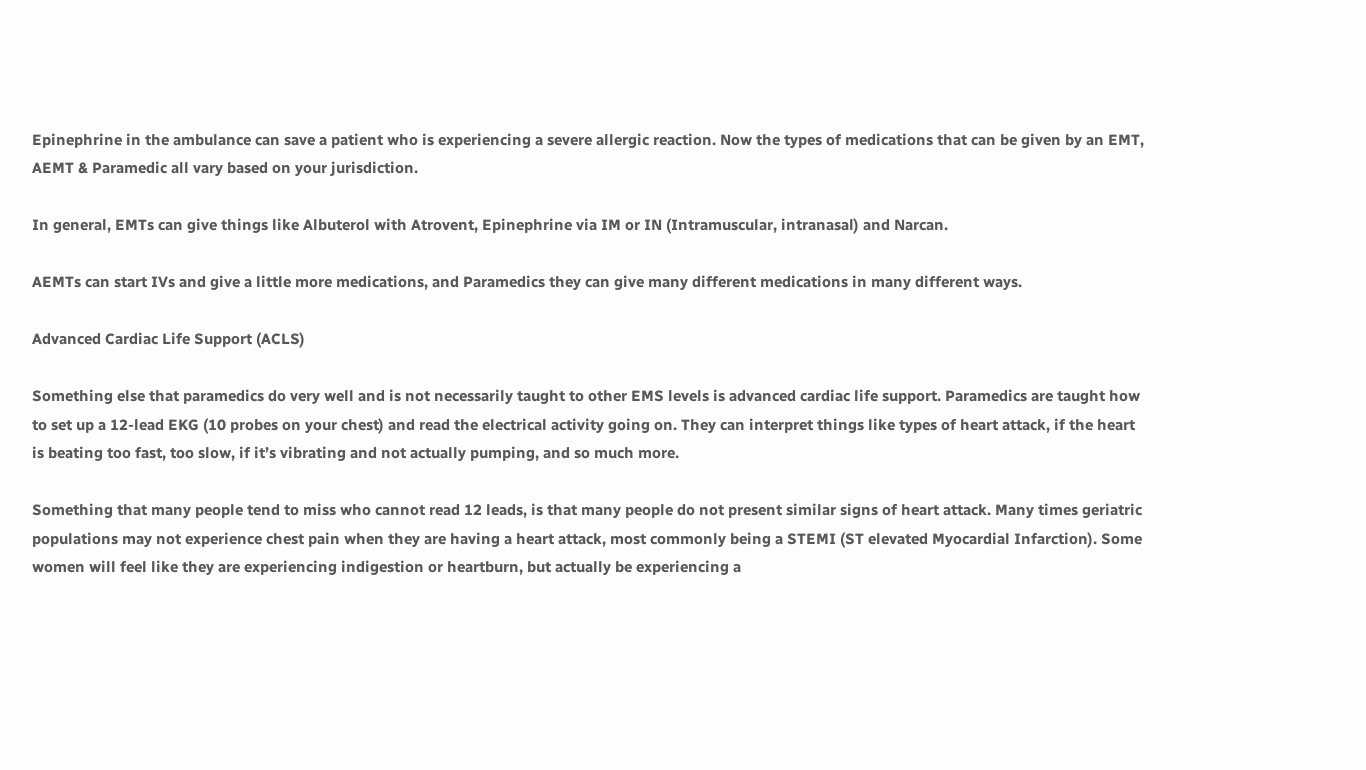Epinephrine in the ambulance can save a patient who is experiencing a severe allergic reaction. Now the types of medications that can be given by an EMT, AEMT & Paramedic all vary based on your jurisdiction.

In general, EMTs can give things like Albuterol with Atrovent, Epinephrine via IM or IN (Intramuscular, intranasal) and Narcan.

AEMTs can start IVs and give a little more medications, and Paramedics they can give many different medications in many different ways.

Advanced Cardiac Life Support (ACLS)

Something else that paramedics do very well and is not necessarily taught to other EMS levels is advanced cardiac life support. Paramedics are taught how to set up a 12-lead EKG (10 probes on your chest) and read the electrical activity going on. They can interpret things like types of heart attack, if the heart is beating too fast, too slow, if it’s vibrating and not actually pumping, and so much more.

Something that many people tend to miss who cannot read 12 leads, is that many people do not present similar signs of heart attack. Many times geriatric populations may not experience chest pain when they are having a heart attack, most commonly being a STEMI (ST elevated Myocardial Infarction). Some women will feel like they are experiencing indigestion or heartburn, but actually be experiencing a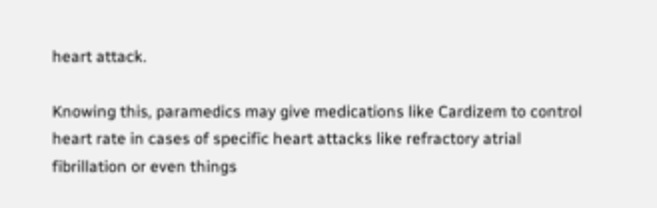heart attack.

Knowing this, paramedics may give medications like Cardizem to control heart rate in cases of specific heart attacks like refractory atrial fibrillation or even things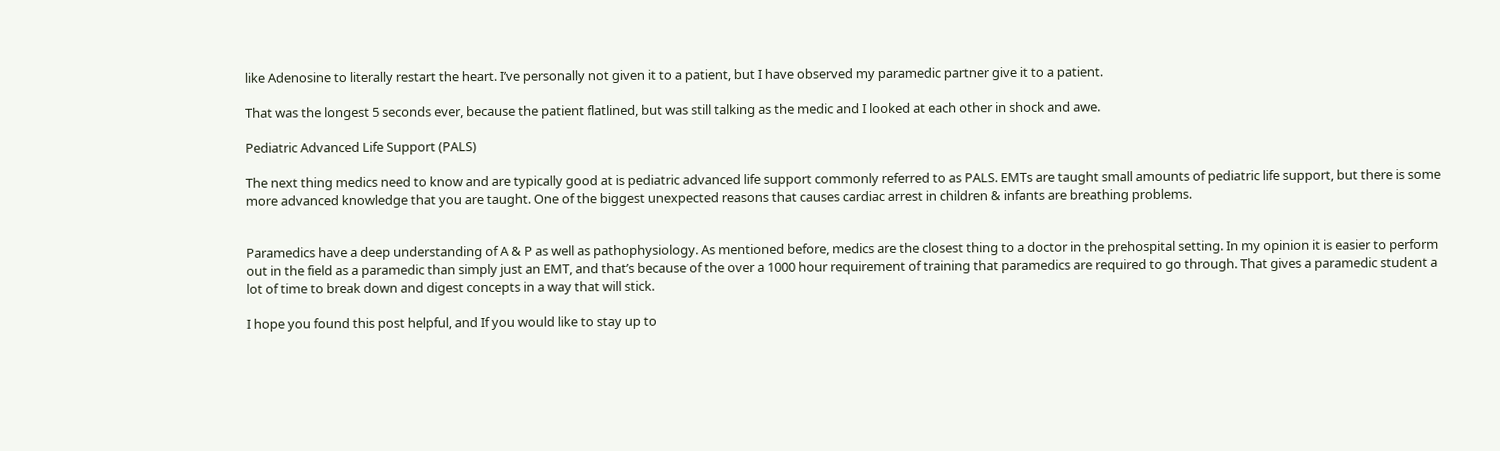like Adenosine to literally restart the heart. I’ve personally not given it to a patient, but I have observed my paramedic partner give it to a patient.

That was the longest 5 seconds ever, because the patient flatlined, but was still talking as the medic and I looked at each other in shock and awe.

Pediatric Advanced Life Support (PALS)

The next thing medics need to know and are typically good at is pediatric advanced life support commonly referred to as PALS. EMTs are taught small amounts of pediatric life support, but there is some more advanced knowledge that you are taught. One of the biggest unexpected reasons that causes cardiac arrest in children & infants are breathing problems.


Paramedics have a deep understanding of A & P as well as pathophysiology. As mentioned before, medics are the closest thing to a doctor in the prehospital setting. In my opinion it is easier to perform out in the field as a paramedic than simply just an EMT, and that’s because of the over a 1000 hour requirement of training that paramedics are required to go through. That gives a paramedic student a lot of time to break down and digest concepts in a way that will stick.

I hope you found this post helpful, and If you would like to stay up to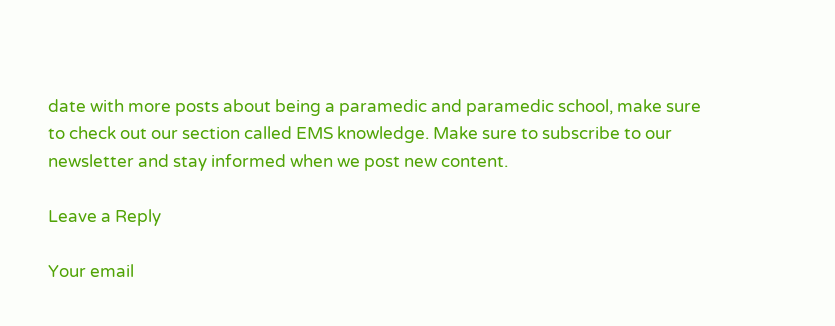date with more posts about being a paramedic and paramedic school, make sure to check out our section called EMS knowledge. Make sure to subscribe to our newsletter and stay informed when we post new content.

Leave a Reply

Your email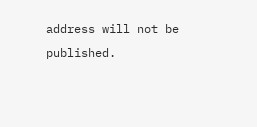address will not be published.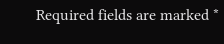Required fields are marked *